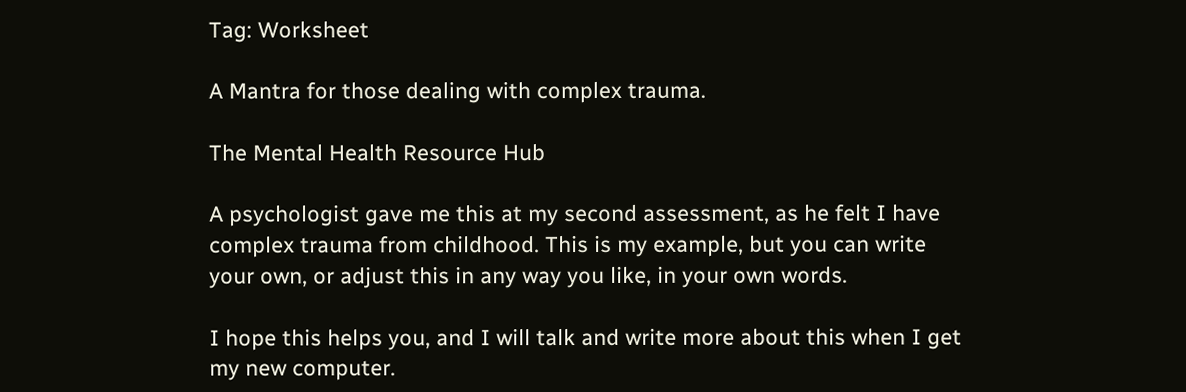Tag: Worksheet

A Mantra for those dealing with complex trauma.

The Mental Health Resource Hub

A psychologist gave me this at my second assessment, as he felt I have complex trauma from childhood. This is my example, but you can write your own, or adjust this in any way you like, in your own words.

I hope this helps you, and I will talk and write more about this when I get my new computer.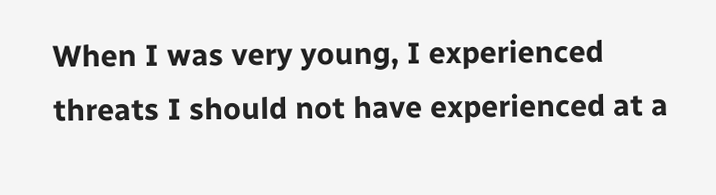When I was very young, I experienced threats I should not have experienced at a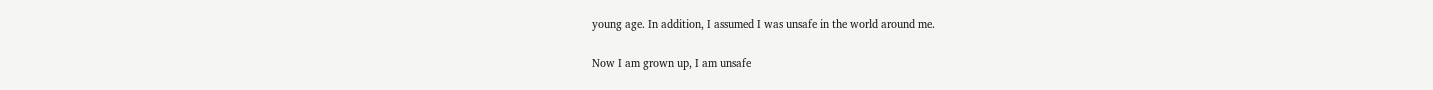young age. In addition, I assumed I was unsafe in the world around me.

Now I am grown up, I am unsafe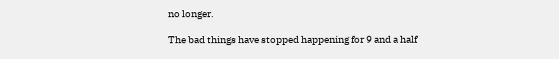no longer.

The bad things have stopped happening for 9 and a half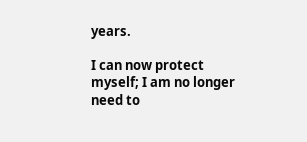years.

I can now protect myself; I am no longer need to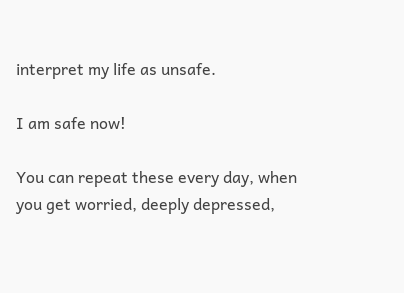interpret my life as unsafe.

I am safe now!

You can repeat these every day, when you get worried, deeply depressed,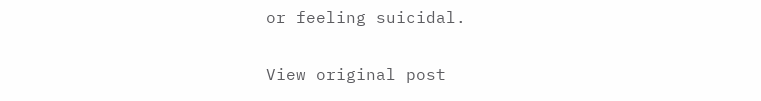or feeling suicidal.

View original post